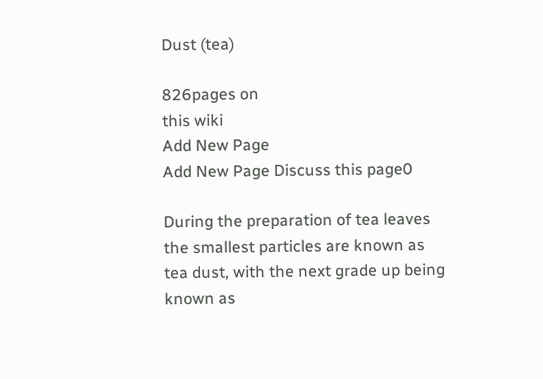Dust (tea)

826pages on
this wiki
Add New Page
Add New Page Discuss this page0

During the preparation of tea leaves the smallest particles are known as tea dust, with the next grade up being known as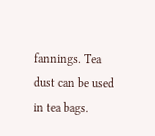fannings. Tea dust can be used in tea bags.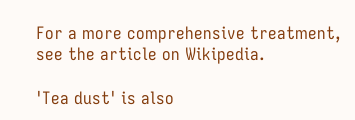For a more comprehensive treatment, see the article on Wikipedia.

'Tea dust' is also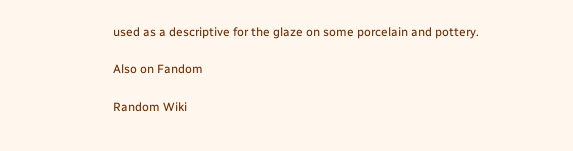used as a descriptive for the glaze on some porcelain and pottery.

Also on Fandom

Random Wiki